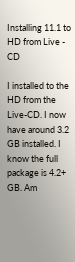Installing 11.1 to HD from Live - CD

I installed to the HD from the Live-CD. I now have around 3.2 GB installed. I know the full package is 4.2+ GB. Am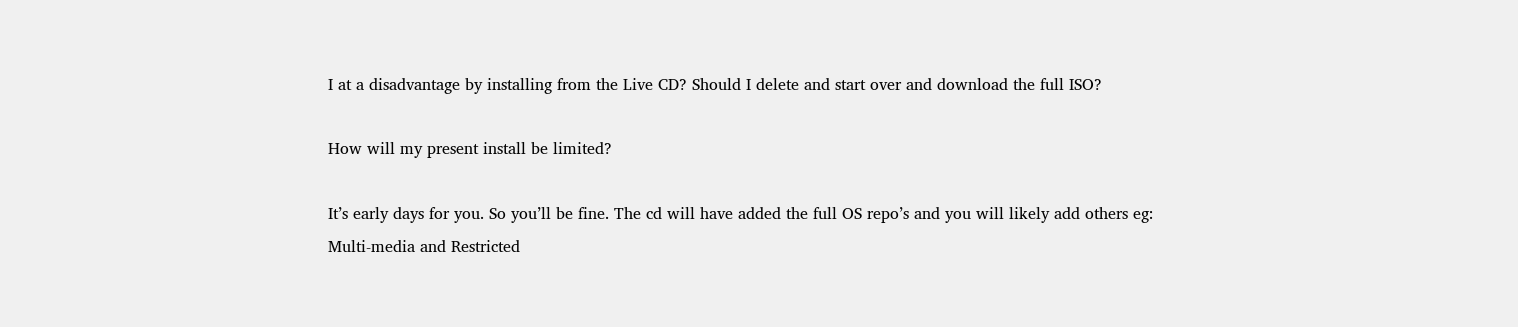I at a disadvantage by installing from the Live CD? Should I delete and start over and download the full ISO?

How will my present install be limited?

It’s early days for you. So you’ll be fine. The cd will have added the full OS repo’s and you will likely add others eg:
Multi-media and Restricted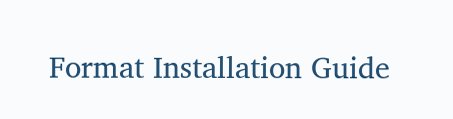Format Installation Guide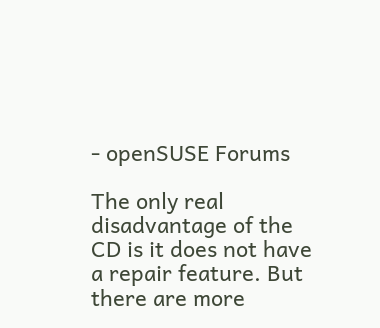- openSUSE Forums

The only real disadvantage of the CD is it does not have a repair feature. But there are more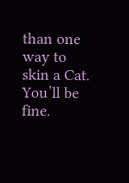than one way to skin a Cat. You’ll be fine.